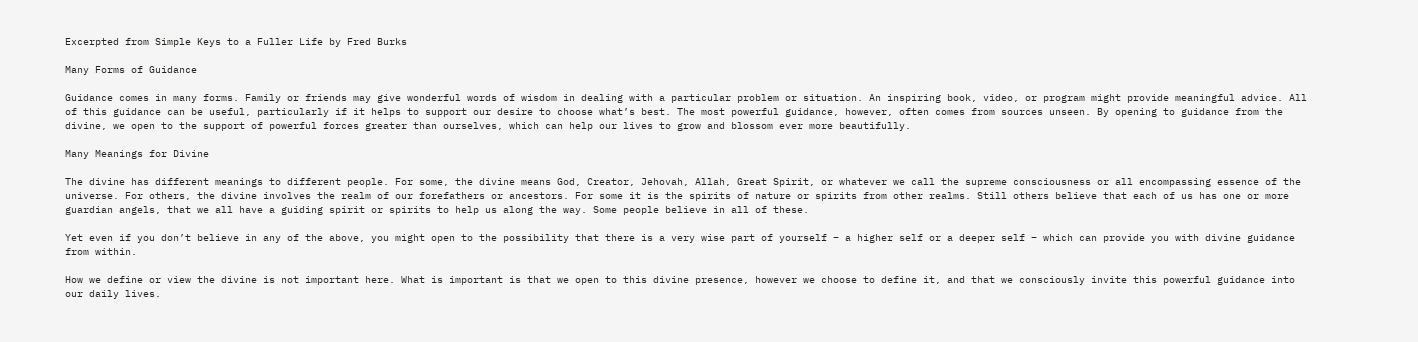Excerpted from Simple Keys to a Fuller Life by Fred Burks

Many Forms of Guidance

Guidance comes in many forms. Family or friends may give wonderful words of wisdom in dealing with a particular problem or situation. An inspiring book, video, or program might provide meaningful advice. All of this guidance can be useful, particularly if it helps to support our desire to choose what’s best. The most powerful guidance, however, often comes from sources unseen. By opening to guidance from the divine, we open to the support of powerful forces greater than ourselves, which can help our lives to grow and blossom ever more beautifully.

Many Meanings for Divine

The divine has different meanings to different people. For some, the divine means God, Creator, Jehovah, Allah, Great Spirit, or whatever we call the supreme consciousness or all encompassing essence of the universe. For others, the divine involves the realm of our forefathers or ancestors. For some it is the spirits of nature or spirits from other realms. Still others believe that each of us has one or more guardian angels, that we all have a guiding spirit or spirits to help us along the way. Some people believe in all of these.

Yet even if you don’t believe in any of the above, you might open to the possibility that there is a very wise part of yourself – a higher self or a deeper self – which can provide you with divine guidance from within.

How we define or view the divine is not important here. What is important is that we open to this divine presence, however we choose to define it, and that we consciously invite this powerful guidance into our daily lives.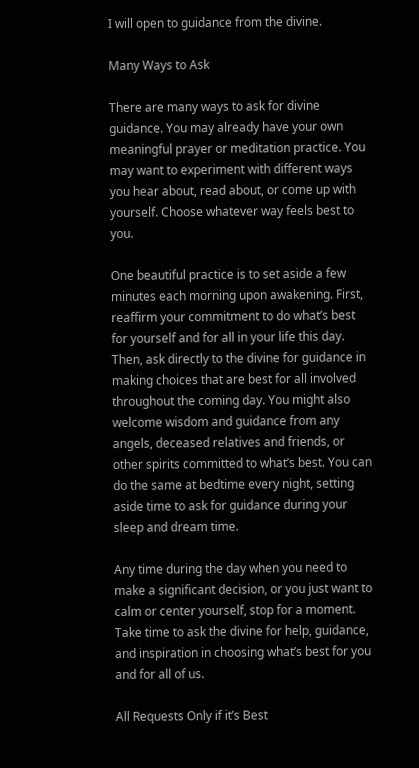I will open to guidance from the divine.

Many Ways to Ask

There are many ways to ask for divine guidance. You may already have your own meaningful prayer or meditation practice. You may want to experiment with different ways you hear about, read about, or come up with yourself. Choose whatever way feels best to you.

One beautiful practice is to set aside a few minutes each morning upon awakening. First, reaffirm your commitment to do what’s best for yourself and for all in your life this day. Then, ask directly to the divine for guidance in making choices that are best for all involved throughout the coming day. You might also welcome wisdom and guidance from any angels, deceased relatives and friends, or other spirits committed to what’s best. You can do the same at bedtime every night, setting aside time to ask for guidance during your sleep and dream time.

Any time during the day when you need to make a significant decision, or you just want to calm or center yourself, stop for a moment. Take time to ask the divine for help, guidance, and inspiration in choosing what’s best for you and for all of us.

All Requests Only if it’s Best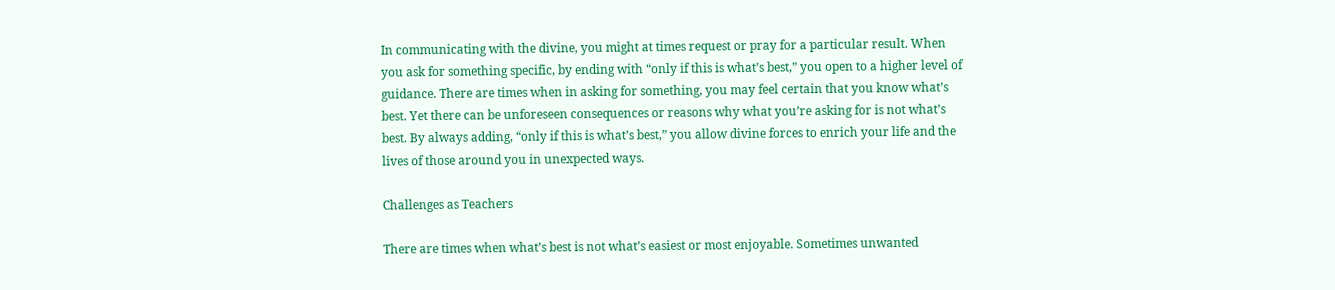In communicating with the divine, you might at times request or pray for a particular result. When you ask for something specific, by ending with “only if this is what’s best,” you open to a higher level of guidance. There are times when in asking for something, you may feel certain that you know what’s best. Yet there can be unforeseen consequences or reasons why what you’re asking for is not what’s best. By always adding, “only if this is what’s best,” you allow divine forces to enrich your life and the lives of those around you in unexpected ways.

Challenges as Teachers

There are times when what’s best is not what’s easiest or most enjoyable. Sometimes unwanted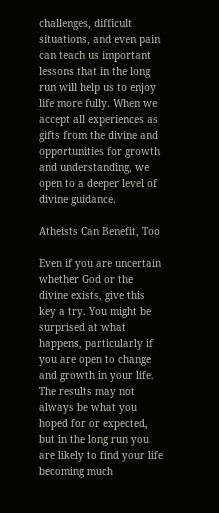challenges, difficult situations, and even pain can teach us important lessons that in the long run will help us to enjoy life more fully. When we accept all experiences as gifts from the divine and opportunities for growth and understanding, we open to a deeper level of divine guidance.

Atheists Can Benefit, Too

Even if you are uncertain whether God or the divine exists, give this key a try. You might be surprised at what happens, particularly if you are open to change and growth in your life. The results may not always be what you hoped for or expected, but in the long run you are likely to find your life becoming much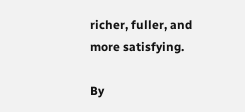richer, fuller, and more satisfying.

By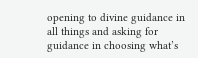opening to divine guidance in all things and asking for guidance in choosing what’s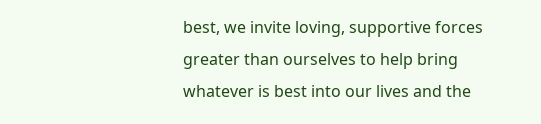best, we invite loving, supportive forces greater than ourselves to help bring whatever is best into our lives and the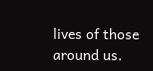lives of those around us.